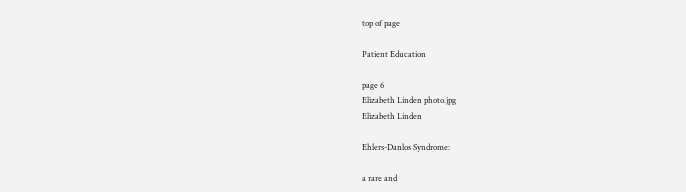top of page

Patient Education

page 6
Elizabeth Linden photo.jpg
Elizabeth Linden

Ehlers-Danlos Syndrome:

a rare and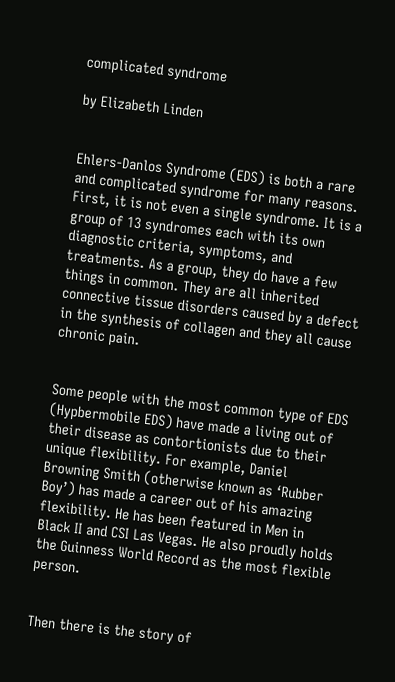complicated syndrome

by Elizabeth Linden


Ehlers-Danlos Syndrome (EDS) is both a rare and complicated syndrome for many reasons. First, it is not even a single syndrome. It is a group of 13 syndromes each with its own diagnostic criteria, symptoms, and treatments. As a group, they do have a few things in common. They are all inherited connective tissue disorders caused by a defect in the synthesis of collagen and they all cause chronic pain.


Some people with the most common type of EDS (Hypbermobile EDS) have made a living out of their disease as contortionists due to their unique flexibility. For example, Daniel Browning Smith (otherwise known as ‘Rubber Boy’) has made a career out of his amazing flexibility. He has been featured in Men in Black II and CSI Las Vegas. He also proudly holds the Guinness World Record as the most flexible person.


Then there is the story of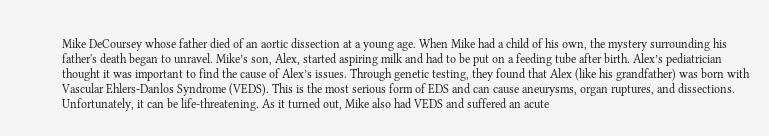Mike DeCoursey whose father died of an aortic dissection at a young age. When Mike had a child of his own, the mystery surrounding his father's death began to unravel. Mike’s son, Alex, started aspiring milk and had to be put on a feeding tube after birth. Alex’s pediatrician thought it was important to find the cause of Alex’s issues. Through genetic testing, they found that Alex (like his grandfather) was born with Vascular Ehlers-Danlos Syndrome (VEDS). This is the most serious form of EDS and can cause aneurysms, organ ruptures, and dissections. Unfortunately, it can be life-threatening. As it turned out, Mike also had VEDS and suffered an acute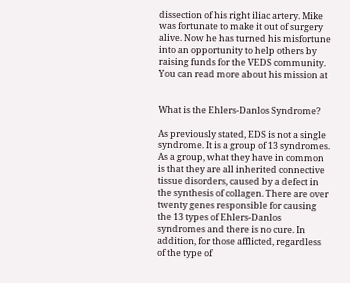dissection of his right iliac artery. Mike was fortunate to make it out of surgery alive. Now he has turned his misfortune into an opportunity to help others by raising funds for the VEDS community. You can read more about his mission at


What is the Ehlers-Danlos Syndrome?

As previously stated, EDS is not a single syndrome. It is a group of 13 syndromes. As a group, what they have in common is that they are all inherited connective tissue disorders, caused by a defect in the synthesis of collagen. There are over twenty genes responsible for causing the 13 types of Ehlers-Danlos syndromes and there is no cure. In addition, for those afflicted, regardless of the type of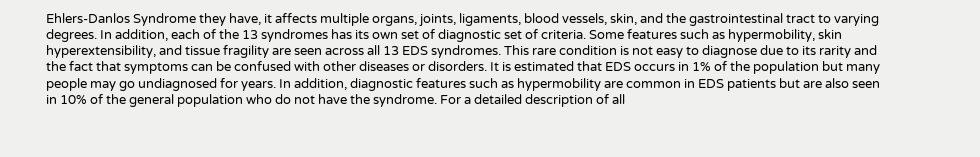Ehlers-Danlos Syndrome they have, it affects multiple organs, joints, ligaments, blood vessels, skin, and the gastrointestinal tract to varying degrees. In addition, each of the 13 syndromes has its own set of diagnostic set of criteria. Some features such as hypermobility, skin hyperextensibility, and tissue fragility are seen across all 13 EDS syndromes. This rare condition is not easy to diagnose due to its rarity and the fact that symptoms can be confused with other diseases or disorders. It is estimated that EDS occurs in 1% of the population but many people may go undiagnosed for years. In addition, diagnostic features such as hypermobility are common in EDS patients but are also seen in 10% of the general population who do not have the syndrome. For a detailed description of all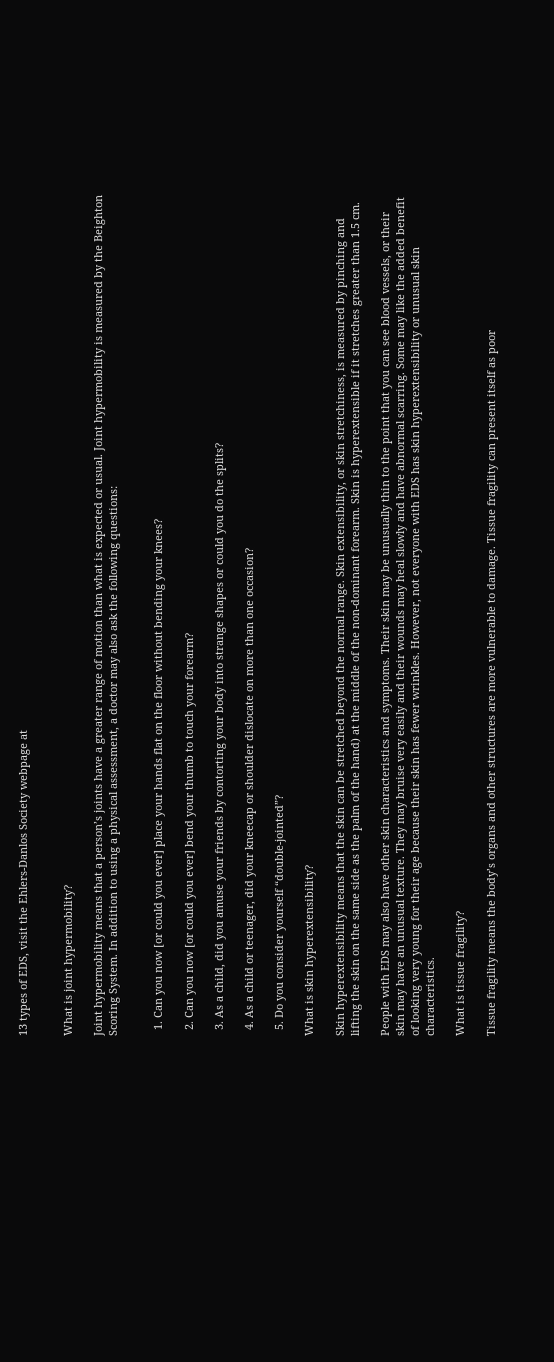13 types of EDS, visit the Ehlers-Danlos Society webpage at


What is joint hypermobility?

Joint hypermobility means that a person’s joints have a greater range of motion than what is expected or usual. Joint hypermobility is measured by the Beighton Scoring System. In addition to using a physical assessment, a doctor may also ask the following questions:


  1. Can you now [or could you ever] place your hands flat on the floor without bending your knees?

  2. Can you now [or could you ever] bend your thumb to touch your forearm?

  3. As a child, did you amuse your friends by contorting your body into strange shapes or could you do the splits?

  4. As a child or teenager, did your kneecap or shoulder dislocate on more than one occasion?

  5. Do you consider yourself “double-jointed”?

What is skin hyperextensibility?

Skin hyperextensibility means that the skin can be stretched beyond the normal range. Skin extensibility, or skin stretchiness, is measured by pinching and lifting the skin on the same side as the palm of the hand) at the middle of the non-dominant forearm. Skin is hyperextensible if it stretches greater than 1.5 cm.

People with EDS may also have other skin characteristics and symptoms. Their skin may be unusually thin to the point that you can see blood vessels, or their skin may have an unusual texture. They may bruise very easily and their wounds may heal slowly and have abnormal scarring. Some may like the added benefit of looking very young for their age because their skin has fewer wrinkles. However, not everyone with EDS has skin hyperextensibility or unusual skin characteristics.

What is tissue fragility?

Tissue fragility means the body’s organs and other structures are more vulnerable to damage. Tissue fragility can present itself as poor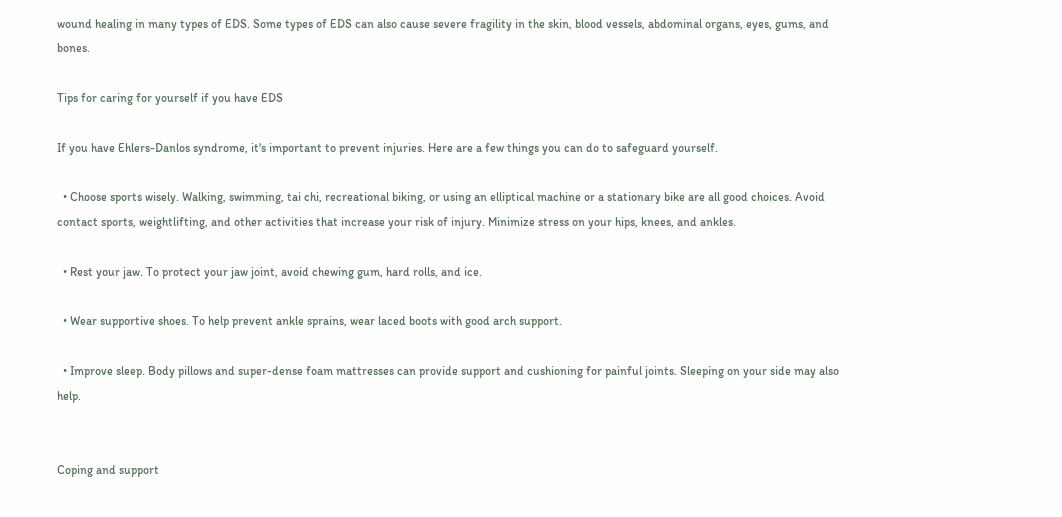wound healing in many types of EDS. Some types of EDS can also cause severe fragility in the skin, blood vessels, abdominal organs, eyes, gums, and bones.

Tips for caring for yourself if you have EDS

If you have Ehlers-Danlos syndrome, it's important to prevent injuries. Here are a few things you can do to safeguard yourself.

  • Choose sports wisely. Walking, swimming, tai chi, recreational biking, or using an elliptical machine or a stationary bike are all good choices. Avoid contact sports, weightlifting, and other activities that increase your risk of injury. Minimize stress on your hips, knees, and ankles.

  • Rest your jaw. To protect your jaw joint, avoid chewing gum, hard rolls, and ice.

  • Wear supportive shoes. To help prevent ankle sprains, wear laced boots with good arch support.

  • Improve sleep. Body pillows and super-dense foam mattresses can provide support and cushioning for painful joints. Sleeping on your side may also help.


Coping and support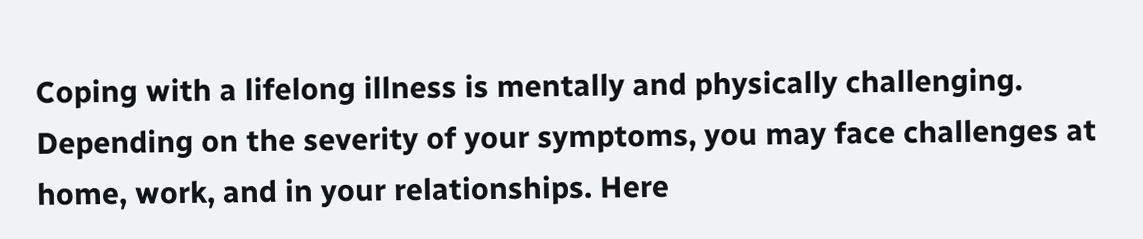Coping with a lifelong illness is mentally and physically challenging. Depending on the severity of your symptoms, you may face challenges at home, work, and in your relationships. Here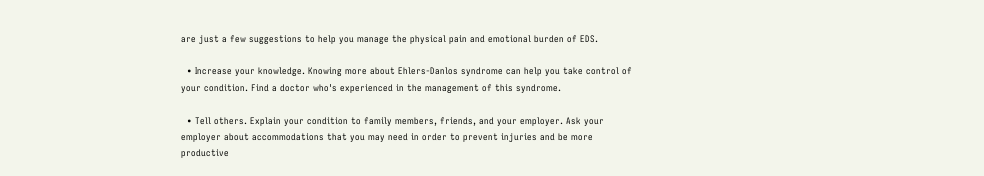are just a few suggestions to help you manage the physical pain and emotional burden of EDS.

  • Increase your knowledge. Knowing more about Ehlers-Danlos syndrome can help you take control of your condition. Find a doctor who's experienced in the management of this syndrome.

  • Tell others. Explain your condition to family members, friends, and your employer. Ask your employer about accommodations that you may need in order to prevent injuries and be more productive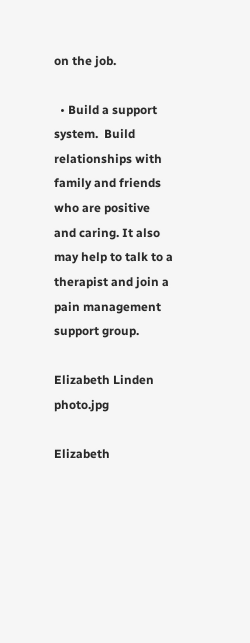on the job.

  • Build a support system.  Build relationships with family and friends who are positive and caring. It also may help to talk to a therapist and join a pain management support group.

Elizabeth Linden photo.jpg

Elizabeth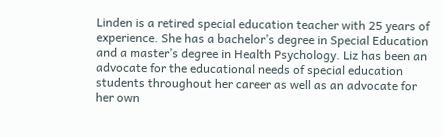Linden is a retired special education teacher with 25 years of experience. She has a bachelor’s degree in Special Education and a master’s degree in Health Psychology. Liz has been an advocate for the educational needs of special education students throughout her career as well as an advocate for her own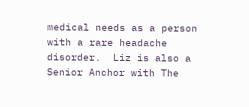medical needs as a person with a rare headache disorder.  Liz is also a Senior Anchor with The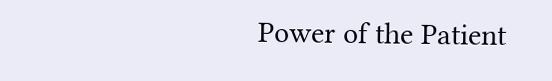Power of the Patient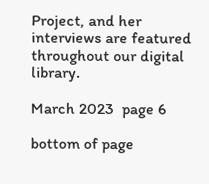Project, and her interviews are featured throughout our digital library.

March 2023  page 6

bottom of page